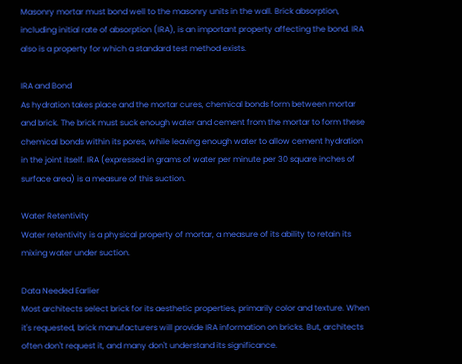Masonry mortar must bond well to the masonry units in the wall. Brick absorption, including initial rate of absorption (IRA), is an important property affecting the bond. IRA also is a property for which a standard test method exists.

IRA and Bond
As hydration takes place and the mortar cures, chemical bonds form between mortar and brick. The brick must suck enough water and cement from the mortar to form these chemical bonds within its pores, while leaving enough water to allow cement hydration in the joint itself. IRA (expressed in grams of water per minute per 30 square inches of surface area) is a measure of this suction.

Water Retentivity
Water retentivity is a physical property of mortar, a measure of its ability to retain its mixing water under suction.

Data Needed Earlier
Most architects select brick for its aesthetic properties, primarily color and texture. When it's requested, brick manufacturers will provide IRA information on bricks. But, architects often don't request it, and many don't understand its significance.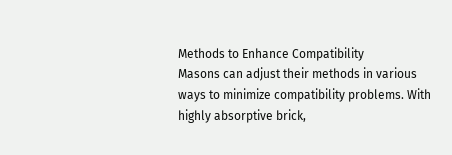Methods to Enhance Compatibility
Masons can adjust their methods in various ways to minimize compatibility problems. With highly absorptive brick,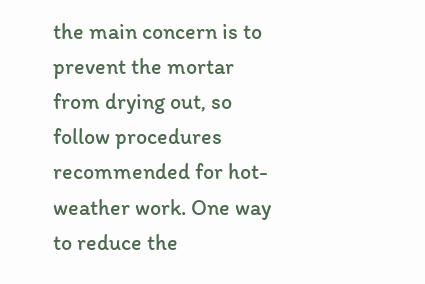the main concern is to prevent the mortar from drying out, so follow procedures recommended for hot-weather work. One way to reduce the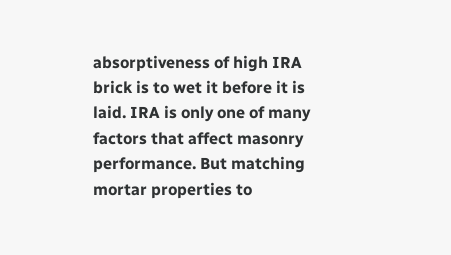absorptiveness of high IRA brick is to wet it before it is laid. IRA is only one of many factors that affect masonry performance. But matching mortar properties to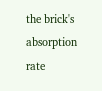the brick's absorption rate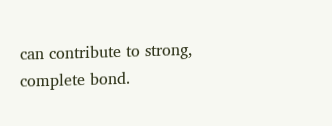can contribute to strong, complete bond.